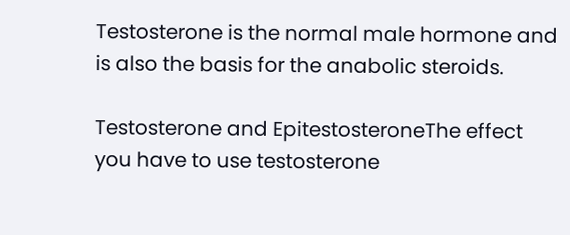Testosterone is the normal male hormone and is also the basis for the anabolic steroids.

Testosterone and EpitestosteroneThe effect you have to use testosterone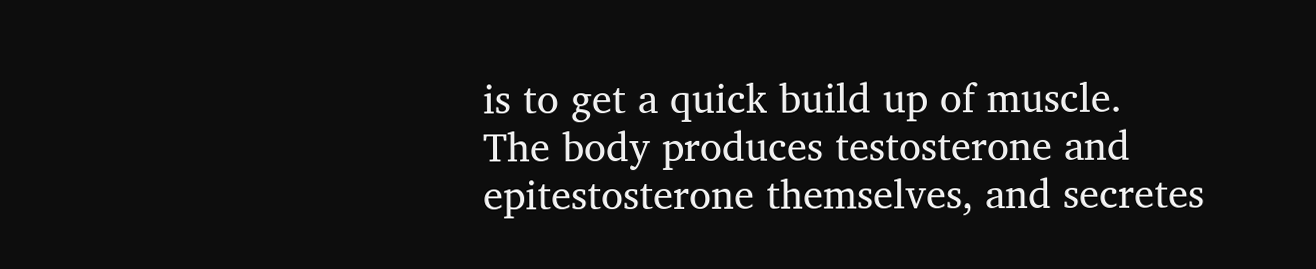is to get a quick build up of muscle.
The body produces testosterone and epitestosterone themselves, and secretes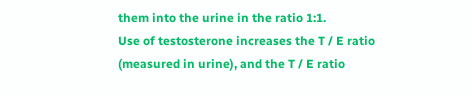them into the urine in the ratio 1:1.
Use of testosterone increases the T / E ratio (measured in urine), and the T / E ratio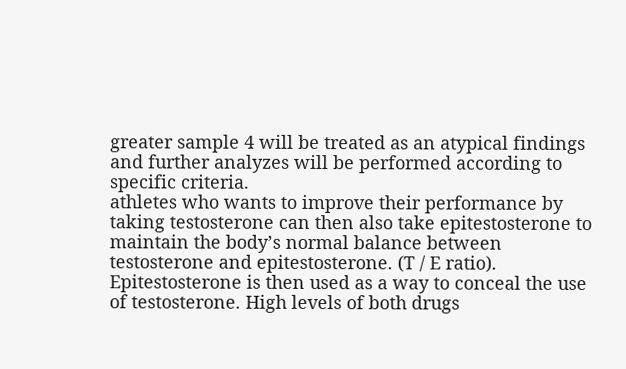greater sample 4 will be treated as an atypical findings and further analyzes will be performed according to specific criteria.
athletes who wants to improve their performance by taking testosterone can then also take epitestosterone to maintain the body’s normal balance between testosterone and epitestosterone. (T / E ratio).
Epitestosterone is then used as a way to conceal the use of testosterone. High levels of both drugs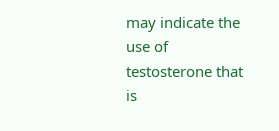may indicate the use of testosterone that is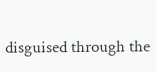disguised through the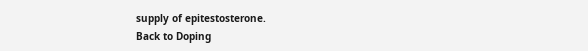supply of epitestosterone.
Back to Doping